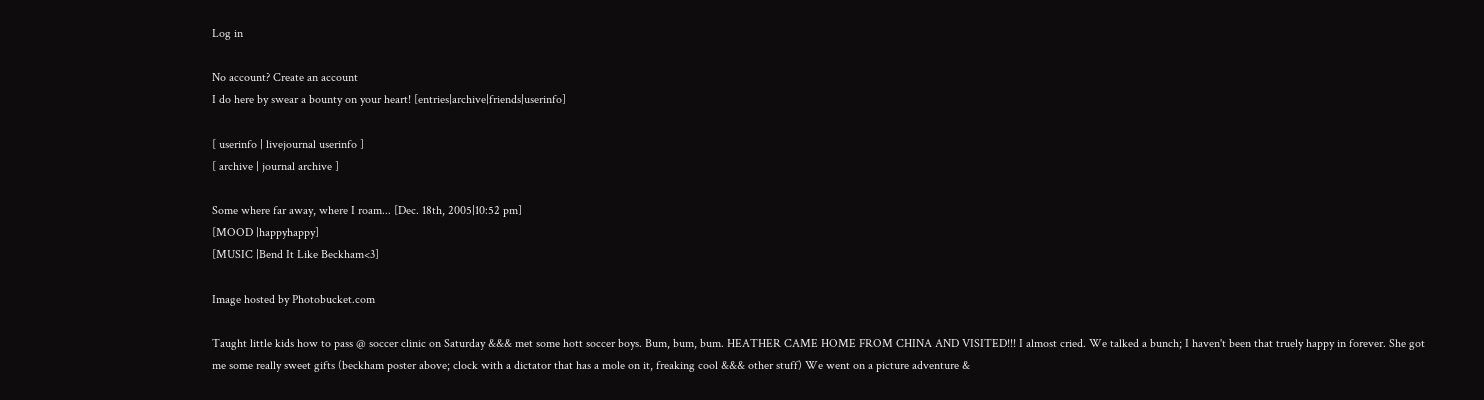Log in

No account? Create an account
I do here by swear a bounty on your heart! [entries|archive|friends|userinfo]

[ userinfo | livejournal userinfo ]
[ archive | journal archive ]

Some where far away, where I roam... [Dec. 18th, 2005|10:52 pm]
[MOOD |happyhappy]
[MUSIC |Bend It Like Beckham<3]

Image hosted by Photobucket.com

Taught little kids how to pass @ soccer clinic on Saturday &&& met some hott soccer boys. Bum, bum, bum. HEATHER CAME HOME FROM CHINA AND VISITED!!! I almost cried. We talked a bunch; I haven't been that truely happy in forever. She got me some really sweet gifts (beckham poster above; clock with a dictator that has a mole on it, freaking cool &&& other stuff) We went on a picture adventure &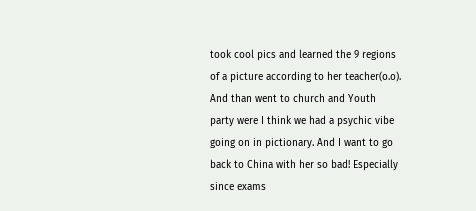took cool pics and learned the 9 regions of a picture according to her teacher(o.o). And than went to church and Youth party were I think we had a psychic vibe going on in pictionary. And I want to go back to China with her so bad! Especially since exams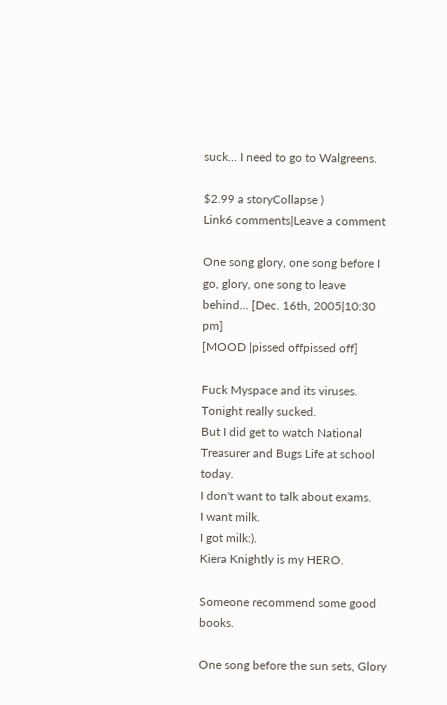suck... I need to go to Walgreens.

$2.99 a storyCollapse )
Link6 comments|Leave a comment

One song glory, one song before I go, glory, one song to leave behind... [Dec. 16th, 2005|10:30 pm]
[MOOD |pissed offpissed off]

Fuck Myspace and its viruses.
Tonight really sucked.
But I did get to watch National Treasurer and Bugs Life at school today.
I don't want to talk about exams.
I want milk.
I got milk:).
Kiera Knightly is my HERO.

Someone recommend some good books.

One song before the sun sets, Glory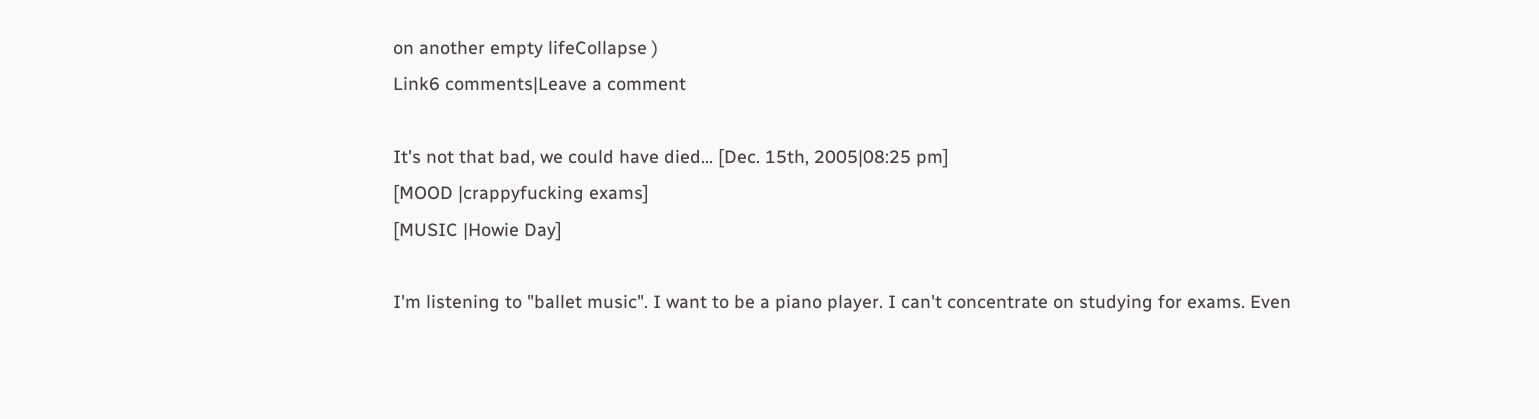on another empty lifeCollapse )
Link6 comments|Leave a comment

It's not that bad, we could have died... [Dec. 15th, 2005|08:25 pm]
[MOOD |crappyfucking exams]
[MUSIC |Howie Day]

I'm listening to "ballet music". I want to be a piano player. I can't concentrate on studying for exams. Even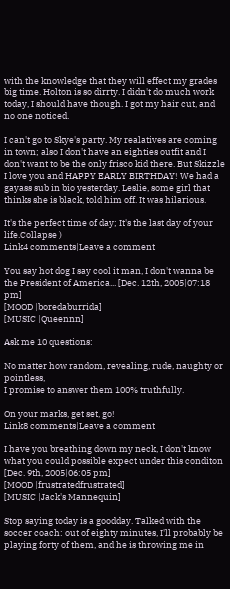with the knowledge that they will effect my grades big time. Holton is so dirrty. I didn't do much work today, I should have though. I got my hair cut, and no one noticed.

I can't go to Skye's party. My realatives are coming in town; also I don't have an eighties outfit and I don't want to be the only frisco kid there. But Skizzle I love you and HAPPY EARLY BIRTHDAY! We had a gayass sub in bio yesterday. Leslie, some girl that thinks she is black, told him off. It was hilarious.

It's the perfect time of day; It's the last day of your life.Collapse )
Link4 comments|Leave a comment

You say hot dog I say cool it man, I don't wanna be the President of America... [Dec. 12th, 2005|07:18 pm]
[MOOD |boredaburrida]
[MUSIC |Queennn]

Ask me 10 questions:

No matter how random, revealing, rude, naughty or pointless,
I promise to answer them 100% truthfully.

On your marks, get set, go!
Link8 comments|Leave a comment

I have you breathing down my neck, I don't know what you could possible expect under this conditon [Dec. 9th, 2005|06:05 pm]
[MOOD |frustratedfrustrated]
[MUSIC |Jack's Mannequin]

Stop saying today is a goodday. Talked with the soccer coach: out of eighty minutes, I'll probably be playing forty of them, and he is throwing me in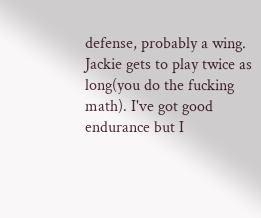defense, probably a wing. Jackie gets to play twice as long(you do the fucking math). I've got good endurance but I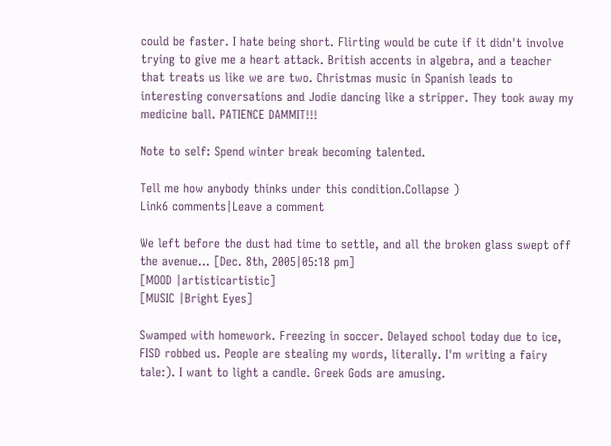could be faster. I hate being short. Flirting would be cute if it didn't involve trying to give me a heart attack. British accents in algebra, and a teacher that treats us like we are two. Christmas music in Spanish leads to interesting conversations and Jodie dancing like a stripper. They took away my medicine ball. PATIENCE DAMMIT!!!

Note to self: Spend winter break becoming talented.

Tell me how anybody thinks under this condition.Collapse )
Link6 comments|Leave a comment

We left before the dust had time to settle, and all the broken glass swept off the avenue... [Dec. 8th, 2005|05:18 pm]
[MOOD |artisticartistic]
[MUSIC |Bright Eyes]

Swamped with homework. Freezing in soccer. Delayed school today due to ice, FISD robbed us. People are stealing my words, literally. I'm writing a fairy tale:). I want to light a candle. Greek Gods are amusing.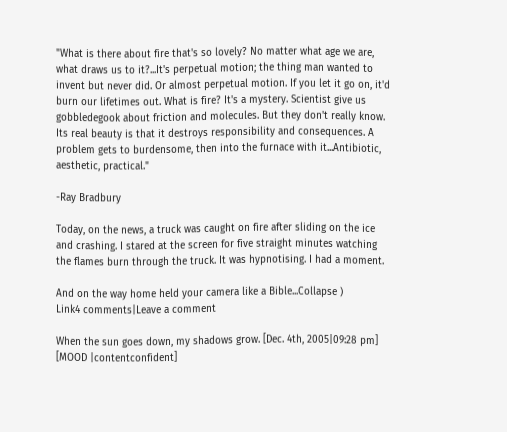"What is there about fire that's so lovely? No matter what age we are, what draws us to it?...It's perpetual motion; the thing man wanted to invent but never did. Or almost perpetual motion. If you let it go on, it'd burn our lifetimes out. What is fire? It's a mystery. Scientist give us gobbledegook about friction and molecules. But they don't really know. Its real beauty is that it destroys responsibility and consequences. A problem gets to burdensome, then into the furnace with it...Antibiotic, aesthetic, practical."

-Ray Bradbury

Today, on the news, a truck was caught on fire after sliding on the ice and crashing. I stared at the screen for five straight minutes watching the flames burn through the truck. It was hypnotising. I had a moment.

And on the way home held your camera like a Bible...Collapse )
Link4 comments|Leave a comment

When the sun goes down, my shadows grow. [Dec. 4th, 2005|09:28 pm]
[MOOD |contentconfident]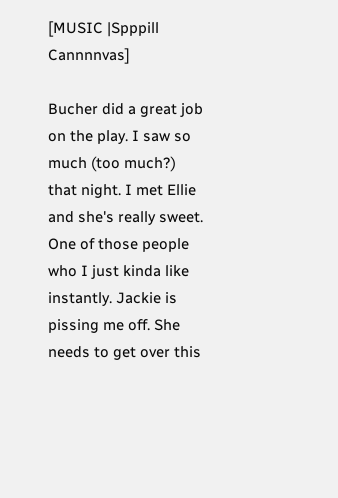[MUSIC |Spppill Cannnnvas]

Bucher did a great job on the play. I saw so much (too much?) that night. I met Ellie and she's really sweet. One of those people who I just kinda like instantly. Jackie is pissing me off. She needs to get over this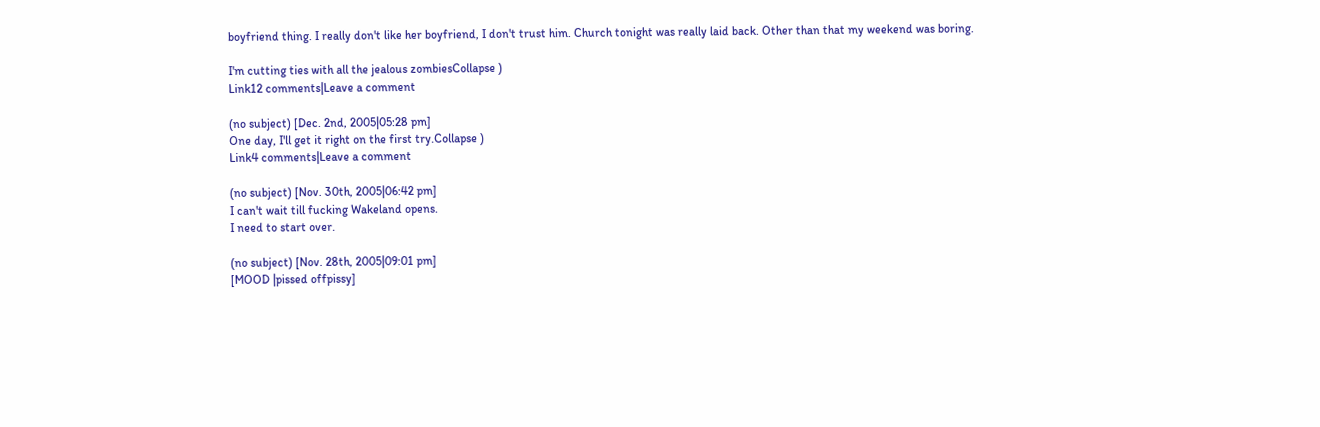boyfriend thing. I really don't like her boyfriend, I don't trust him. Church tonight was really laid back. Other than that my weekend was boring.

I'm cutting ties with all the jealous zombiesCollapse )
Link12 comments|Leave a comment

(no subject) [Dec. 2nd, 2005|05:28 pm]
One day, I'll get it right on the first try.Collapse )
Link4 comments|Leave a comment

(no subject) [Nov. 30th, 2005|06:42 pm]
I can't wait till fucking Wakeland opens.
I need to start over.

(no subject) [Nov. 28th, 2005|09:01 pm]
[MOOD |pissed offpissy]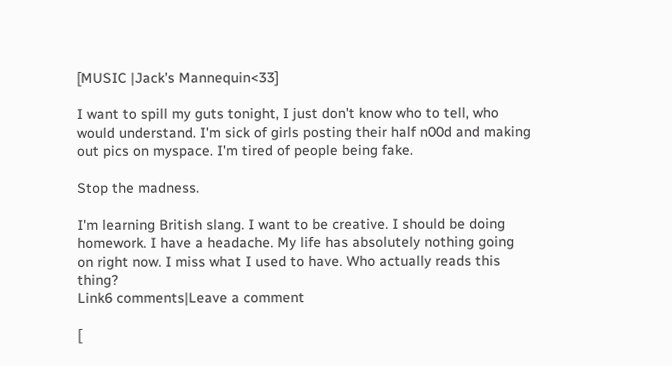[MUSIC |Jack's Mannequin<33]

I want to spill my guts tonight, I just don't know who to tell, who would understand. I'm sick of girls posting their half n00d and making out pics on myspace. I'm tired of people being fake.

Stop the madness.

I'm learning British slang. I want to be creative. I should be doing homework. I have a headache. My life has absolutely nothing going on right now. I miss what I used to have. Who actually reads this thing?
Link6 comments|Leave a comment

[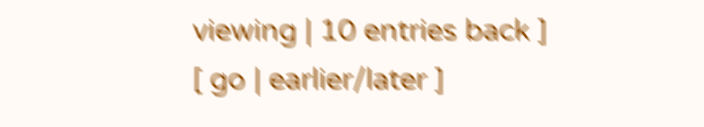viewing | 10 entries back ]
[ go | earlier/later ]